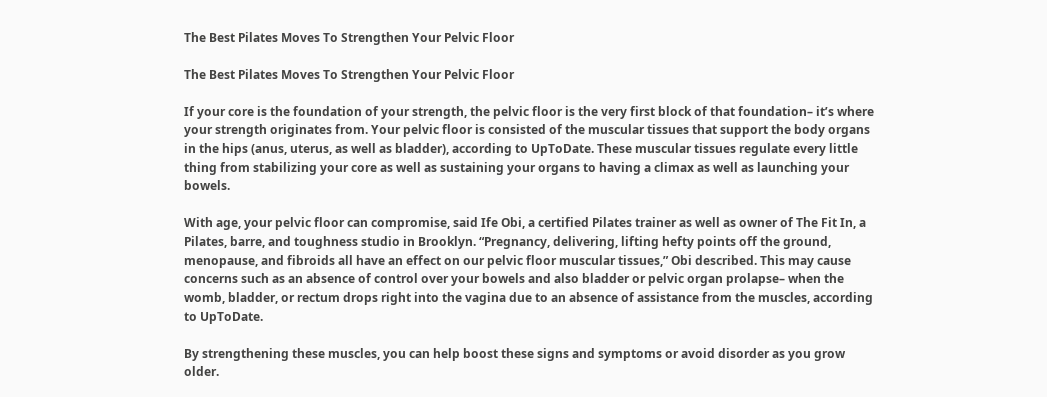The Best Pilates Moves To Strengthen Your Pelvic Floor

The Best Pilates Moves To Strengthen Your Pelvic Floor

If your core is the foundation of your strength, the pelvic floor is the very first block of that foundation– it’s where your strength originates from. Your pelvic floor is consisted of the muscular tissues that support the body organs in the hips (anus, uterus, as well as bladder), according to UpToDate. These muscular tissues regulate every little thing from stabilizing your core as well as sustaining your organs to having a climax as well as launching your bowels.

With age, your pelvic floor can compromise, said Ife Obi, a certified Pilates trainer as well as owner of The Fit In, a Pilates, barre, and toughness studio in Brooklyn. “Pregnancy, delivering, lifting hefty points off the ground, menopause, and fibroids all have an effect on our pelvic floor muscular tissues,” Obi described. This may cause concerns such as an absence of control over your bowels and also bladder or pelvic organ prolapse– when the womb, bladder, or rectum drops right into the vagina due to an absence of assistance from the muscles, according to UpToDate.

By strengthening these muscles, you can help boost these signs and symptoms or avoid disorder as you grow older.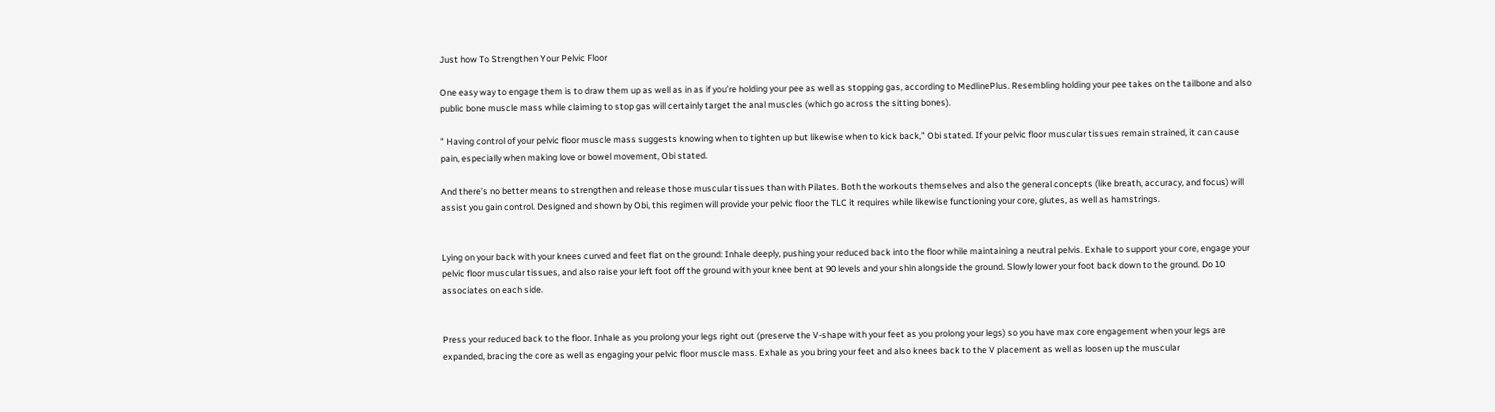Just how To Strengthen Your Pelvic Floor

One easy way to engage them is to draw them up as well as in as if you’re holding your pee as well as stopping gas, according to MedlinePlus. Resembling holding your pee takes on the tailbone and also public bone muscle mass while claiming to stop gas will certainly target the anal muscles (which go across the sitting bones).

” Having control of your pelvic floor muscle mass suggests knowing when to tighten up but likewise when to kick back,” Obi stated. If your pelvic floor muscular tissues remain strained, it can cause pain, especially when making love or bowel movement, Obi stated.

And there’s no better means to strengthen and release those muscular tissues than with Pilates. Both the workouts themselves and also the general concepts (like breath, accuracy, and focus) will assist you gain control. Designed and shown by Obi, this regimen will provide your pelvic floor the TLC it requires while likewise functioning your core, glutes, as well as hamstrings.


Lying on your back with your knees curved and feet flat on the ground: Inhale deeply, pushing your reduced back into the floor while maintaining a neutral pelvis. Exhale to support your core, engage your pelvic floor muscular tissues, and also raise your left foot off the ground with your knee bent at 90 levels and your shin alongside the ground. Slowly lower your foot back down to the ground. Do 10 associates on each side.


Press your reduced back to the floor. Inhale as you prolong your legs right out (preserve the V-shape with your feet as you prolong your legs) so you have max core engagement when your legs are expanded, bracing the core as well as engaging your pelvic floor muscle mass. Exhale as you bring your feet and also knees back to the V placement as well as loosen up the muscular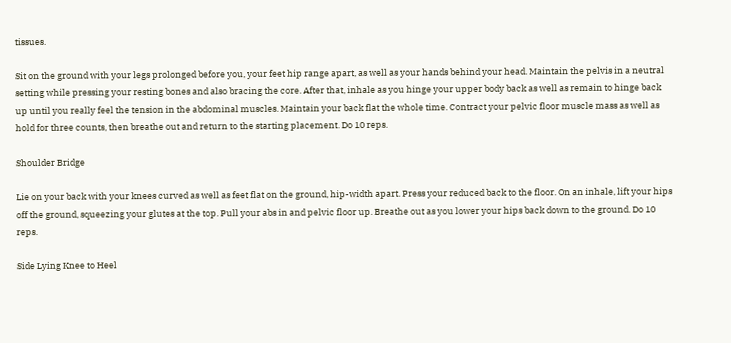tissues.

Sit on the ground with your legs prolonged before you, your feet hip range apart, as well as your hands behind your head. Maintain the pelvis in a neutral setting while pressing your resting bones and also bracing the core. After that, inhale as you hinge your upper body back as well as remain to hinge back up until you really feel the tension in the abdominal muscles. Maintain your back flat the whole time. Contract your pelvic floor muscle mass as well as hold for three counts, then breathe out and return to the starting placement. Do 10 reps.

Shoulder Bridge

Lie on your back with your knees curved as well as feet flat on the ground, hip-width apart. Press your reduced back to the floor. On an inhale, lift your hips off the ground, squeezing your glutes at the top. Pull your abs in and pelvic floor up. Breathe out as you lower your hips back down to the ground. Do 10 reps.

Side Lying Knee to Heel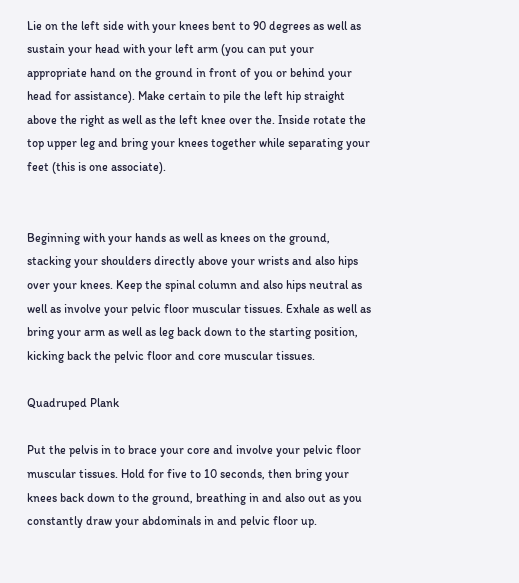Lie on the left side with your knees bent to 90 degrees as well as sustain your head with your left arm (you can put your appropriate hand on the ground in front of you or behind your head for assistance). Make certain to pile the left hip straight above the right as well as the left knee over the. Inside rotate the top upper leg and bring your knees together while separating your feet (this is one associate).


Beginning with your hands as well as knees on the ground, stacking your shoulders directly above your wrists and also hips over your knees. Keep the spinal column and also hips neutral as well as involve your pelvic floor muscular tissues. Exhale as well as bring your arm as well as leg back down to the starting position, kicking back the pelvic floor and core muscular tissues.

Quadruped Plank

Put the pelvis in to brace your core and involve your pelvic floor muscular tissues. Hold for five to 10 seconds, then bring your knees back down to the ground, breathing in and also out as you constantly draw your abdominals in and pelvic floor up.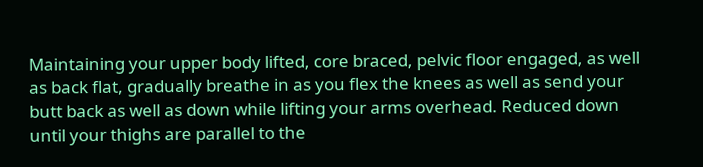Maintaining your upper body lifted, core braced, pelvic floor engaged, as well as back flat, gradually breathe in as you flex the knees as well as send your butt back as well as down while lifting your arms overhead. Reduced down until your thighs are parallel to the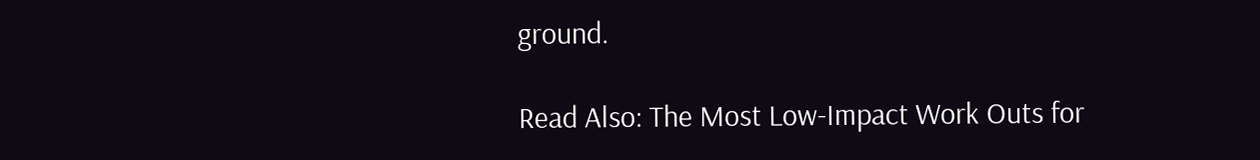ground.

Read Also: The Most Low-Impact Work Outs for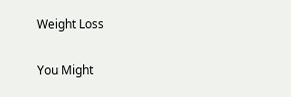Weight Loss

You Might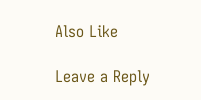Also Like

Leave a Reply